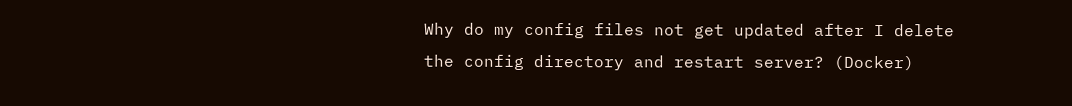Why do my config files not get updated after I delete the config directory and restart server? (Docker)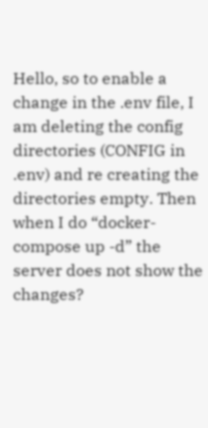Hello, so to enable a change in the .env file, I am deleting the config directories (CONFIG in .env) and re creating the directories empty. Then when I do “docker-compose up -d” the server does not show the changes?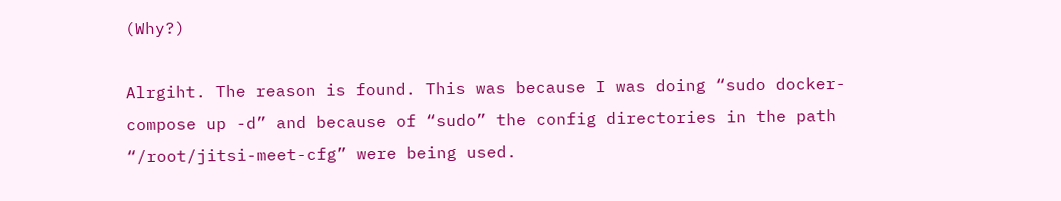(Why?)

Alrgiht. The reason is found. This was because I was doing “sudo docker-compose up -d” and because of “sudo” the config directories in the path “/root/jitsi-meet-cfg” were being used.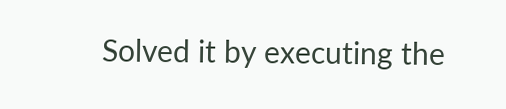Solved it by executing the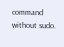command without sudo.